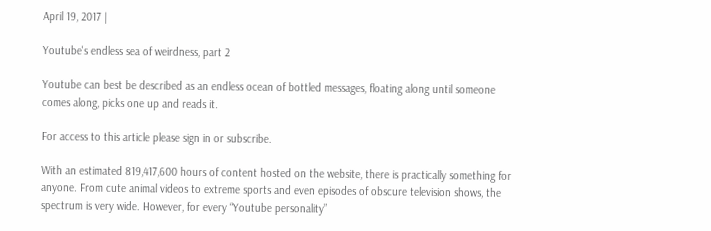April 19, 2017 |

Youtube's endless sea of weirdness, part 2

Youtube can best be described as an endless ocean of bottled messages, floating along until someone comes along, picks one up and reads it.

For access to this article please sign in or subscribe.

With an estimated 819,417,600 hours of content hosted on the website, there is practically something for anyone. From cute animal videos to extreme sports and even episodes of obscure television shows, the spectrum is very wide. However, for every “Youtube personality”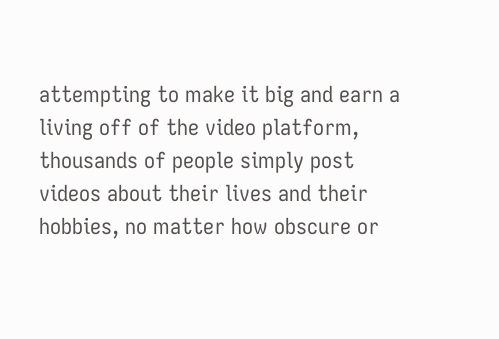attempting to make it big and earn a living off of the video platform, thousands of people simply post videos about their lives and their hobbies, no matter how obscure or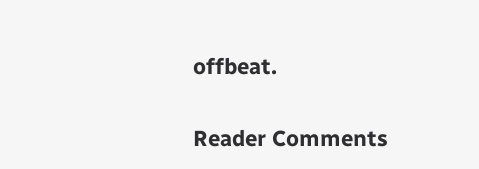offbeat.


Reader Comments